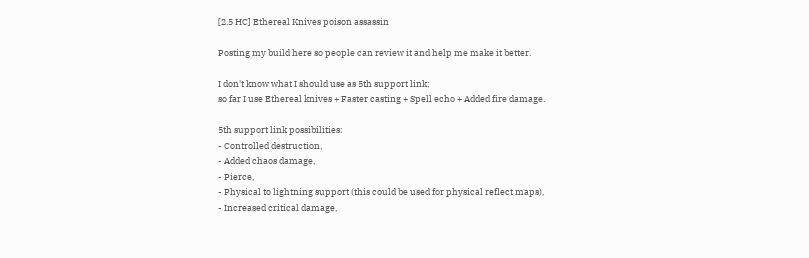[2.5 HC] Ethereal Knives poison assassin

Posting my build here so people can review it and help me make it better.

I don't know what I should use as 5th support link;
so far I use Ethereal knives + Faster casting + Spell echo + Added fire damage.

5th support link possibilities:
- Controlled destruction,
- Added chaos damage,
- Pierce,
- Physical to lightning support (this could be used for physical reflect maps),
- Increased critical damage,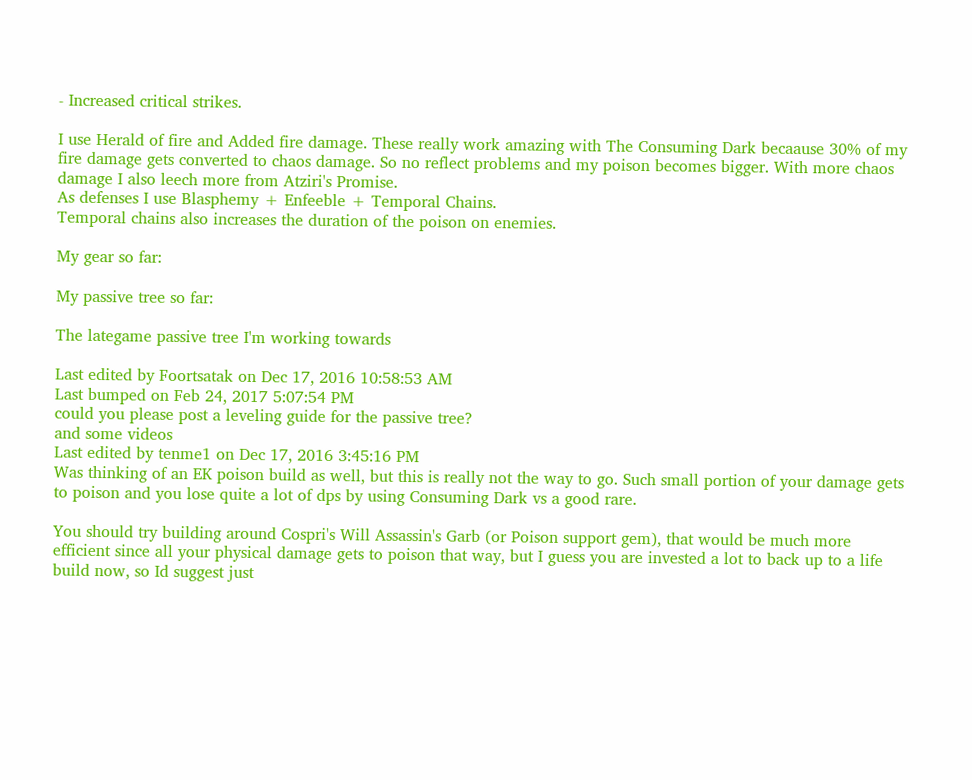- Increased critical strikes.

I use Herald of fire and Added fire damage. These really work amazing with The Consuming Dark becaause 30% of my fire damage gets converted to chaos damage. So no reflect problems and my poison becomes bigger. With more chaos damage I also leech more from Atziri's Promise.
As defenses I use Blasphemy + Enfeeble + Temporal Chains.
Temporal chains also increases the duration of the poison on enemies.

My gear so far:

My passive tree so far:

The lategame passive tree I'm working towards

Last edited by Foortsatak on Dec 17, 2016 10:58:53 AM
Last bumped on Feb 24, 2017 5:07:54 PM
could you please post a leveling guide for the passive tree?
and some videos
Last edited by tenme1 on Dec 17, 2016 3:45:16 PM
Was thinking of an EK poison build as well, but this is really not the way to go. Such small portion of your damage gets to poison and you lose quite a lot of dps by using Consuming Dark vs a good rare.

You should try building around Cospri's Will Assassin's Garb (or Poison support gem), that would be much more efficient since all your physical damage gets to poison that way, but I guess you are invested a lot to back up to a life build now, so Id suggest just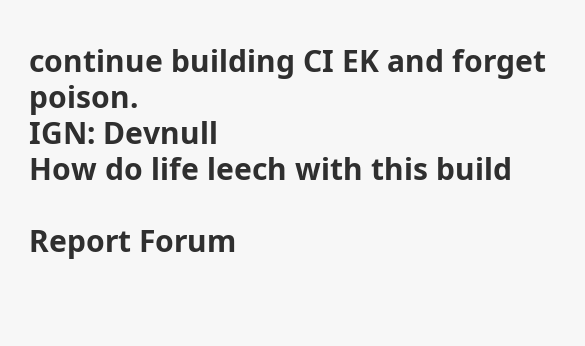continue building CI EK and forget poison.
IGN: Devnull
How do life leech with this build

Report Forum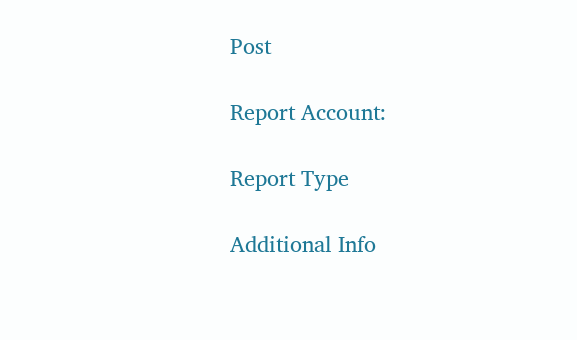Post

Report Account:

Report Type

Additional Info